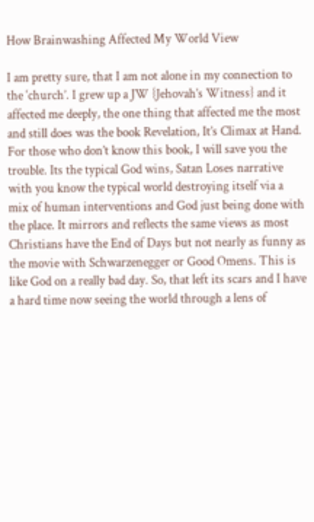How Brainwashing Affected My World View

I am pretty sure, that I am not alone in my connection to the ‘church’. I grew up a JW {Jehovah’s Witness} and it affected me deeply, the one thing that affected me the most and still does was the book Revelation, It’s Climax at Hand. For those who don’t know this book, I will save you the trouble. Its the typical God wins, Satan Loses narrative with you know the typical world destroying itself via a mix of human interventions and God just being done with the place. It mirrors and reflects the same views as most Christians have the End of Days but not nearly as funny as the movie with Schwarzenegger or Good Omens. This is like God on a really bad day. So, that left its scars and I have a hard time now seeing the world through a lens of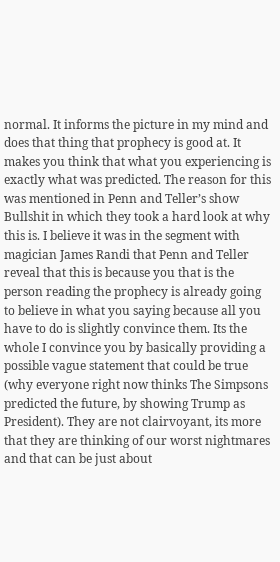normal. It informs the picture in my mind and does that thing that prophecy is good at. It makes you think that what you experiencing is exactly what was predicted. The reason for this was mentioned in Penn and Teller’s show Bullshit in which they took a hard look at why this is. I believe it was in the segment with magician James Randi that Penn and Teller reveal that this is because you that is the person reading the prophecy is already going to believe in what you saying because all you have to do is slightly convince them. Its the whole I convince you by basically providing a possible vague statement that could be true (why everyone right now thinks The Simpsons predicted the future, by showing Trump as President). They are not clairvoyant, its more that they are thinking of our worst nightmares and that can be just about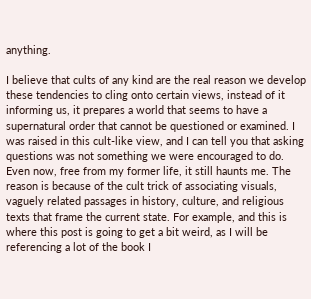anything.

I believe that cults of any kind are the real reason we develop these tendencies to cling onto certain views, instead of it informing us, it prepares a world that seems to have a supernatural order that cannot be questioned or examined. I was raised in this cult-like view, and I can tell you that asking questions was not something we were encouraged to do. Even now, free from my former life, it still haunts me. The reason is because of the cult trick of associating visuals, vaguely related passages in history, culture, and religious texts that frame the current state. For example, and this is where this post is going to get a bit weird, as I will be referencing a lot of the book I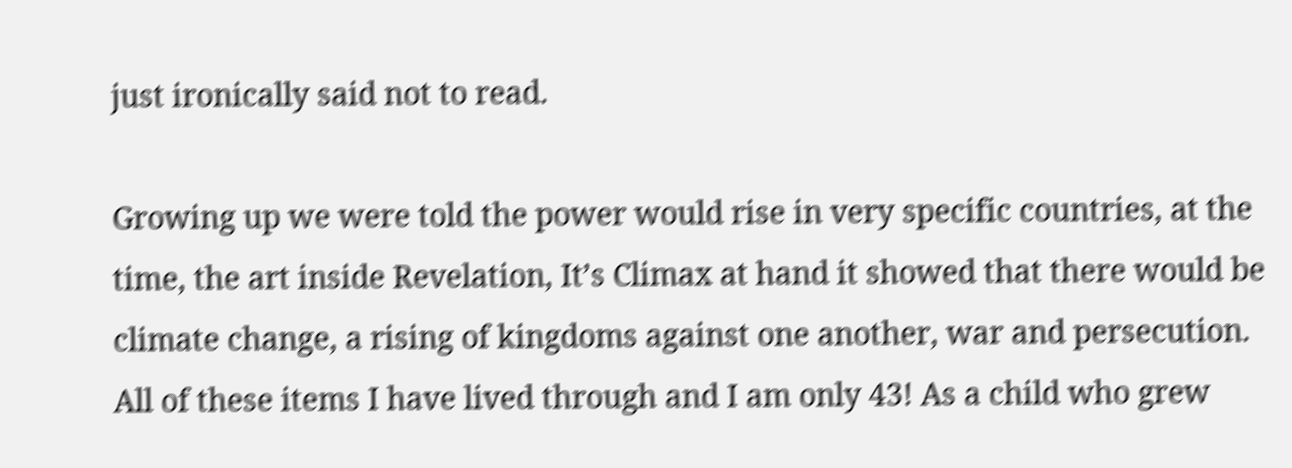just ironically said not to read.

Growing up we were told the power would rise in very specific countries, at the time, the art inside Revelation, It’s Climax at hand it showed that there would be climate change, a rising of kingdoms against one another, war and persecution. All of these items I have lived through and I am only 43! As a child who grew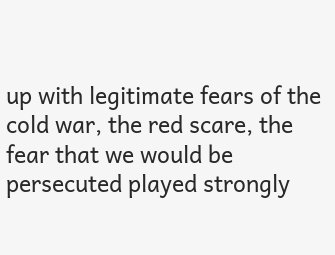up with legitimate fears of the cold war, the red scare, the fear that we would be persecuted played strongly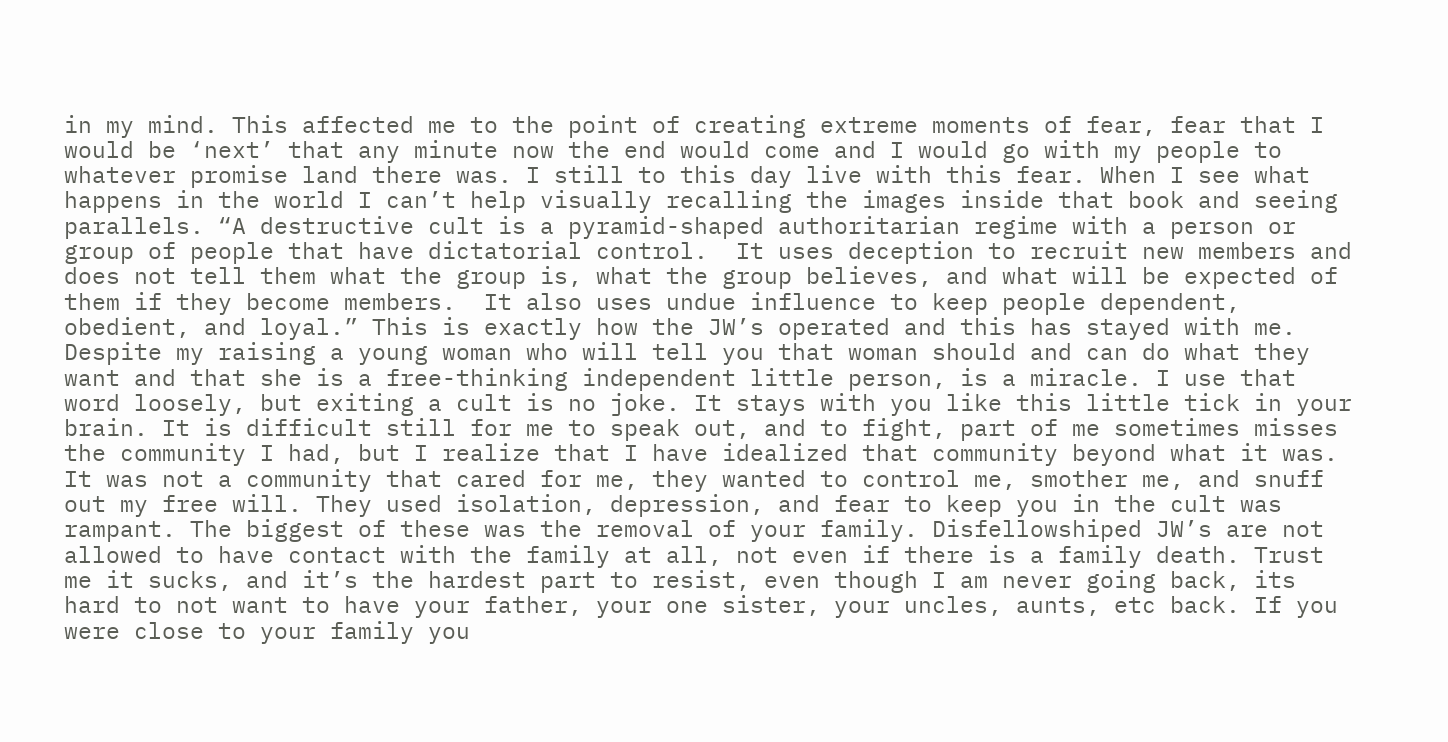in my mind. This affected me to the point of creating extreme moments of fear, fear that I would be ‘next’ that any minute now the end would come and I would go with my people to whatever promise land there was. I still to this day live with this fear. When I see what happens in the world I can’t help visually recalling the images inside that book and seeing parallels. “A destructive cult is a pyramid-shaped authoritarian regime with a person or group of people that have dictatorial control.  It uses deception to recruit new members and does not tell them what the group is, what the group believes, and what will be expected of them if they become members.  It also uses undue influence to keep people dependent, obedient, and loyal.” This is exactly how the JW’s operated and this has stayed with me. Despite my raising a young woman who will tell you that woman should and can do what they want and that she is a free-thinking independent little person, is a miracle. I use that word loosely, but exiting a cult is no joke. It stays with you like this little tick in your brain. It is difficult still for me to speak out, and to fight, part of me sometimes misses the community I had, but I realize that I have idealized that community beyond what it was. It was not a community that cared for me, they wanted to control me, smother me, and snuff out my free will. They used isolation, depression, and fear to keep you in the cult was rampant. The biggest of these was the removal of your family. Disfellowshiped JW’s are not allowed to have contact with the family at all, not even if there is a family death. Trust me it sucks, and it’s the hardest part to resist, even though I am never going back, its hard to not want to have your father, your one sister, your uncles, aunts, etc back. If you were close to your family you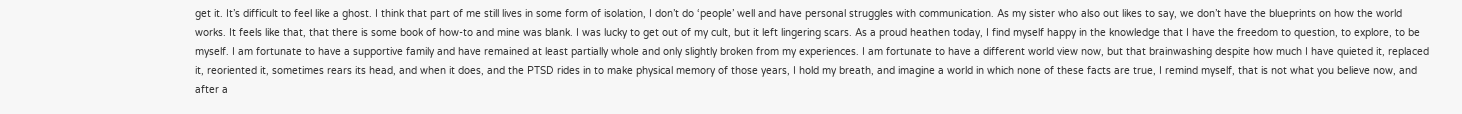get it. It’s difficult to feel like a ghost. I think that part of me still lives in some form of isolation, I don’t do ‘people’ well and have personal struggles with communication. As my sister who also out likes to say, we don’t have the blueprints on how the world works. It feels like that, that there is some book of how-to and mine was blank. I was lucky to get out of my cult, but it left lingering scars. As a proud heathen today, I find myself happy in the knowledge that I have the freedom to question, to explore, to be myself. I am fortunate to have a supportive family and have remained at least partially whole and only slightly broken from my experiences. I am fortunate to have a different world view now, but that brainwashing despite how much I have quieted it, replaced it, reoriented it, sometimes rears its head, and when it does, and the PTSD rides in to make physical memory of those years, I hold my breath, and imagine a world in which none of these facts are true, I remind myself, that is not what you believe now, and after a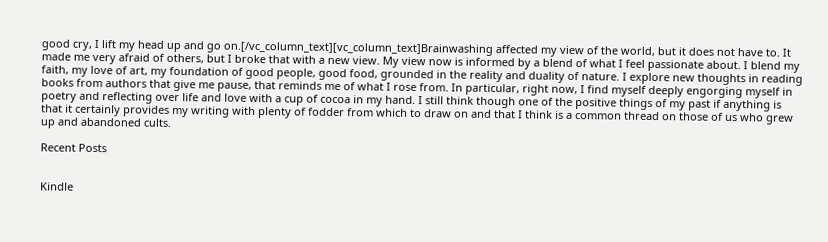good cry, I lift my head up and go on.[/vc_column_text][vc_column_text]Brainwashing affected my view of the world, but it does not have to. It made me very afraid of others, but I broke that with a new view. My view now is informed by a blend of what I feel passionate about. I blend my faith, my love of art, my foundation of good people, good food, grounded in the reality and duality of nature. I explore new thoughts in reading books from authors that give me pause, that reminds me of what I rose from. In particular, right now, I find myself deeply engorging myself in poetry and reflecting over life and love with a cup of cocoa in my hand. I still think though one of the positive things of my past if anything is that it certainly provides my writing with plenty of fodder from which to draw on and that I think is a common thread on those of us who grew up and abandoned cults.

Recent Posts


Kindle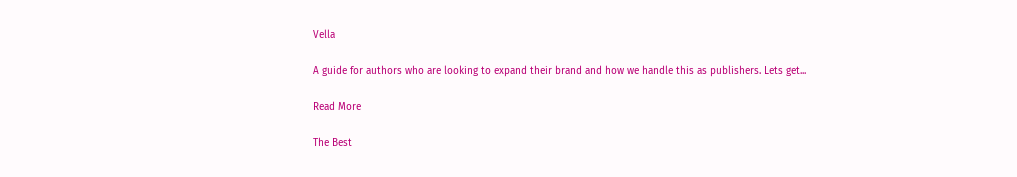Vella

A guide for authors who are looking to expand their brand and how we handle this as publishers. Lets get...

Read More

The Best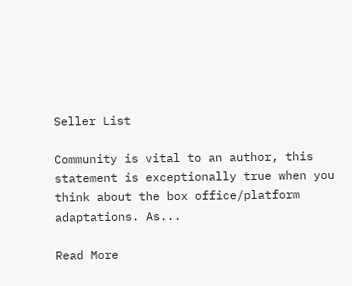Seller List

Community is vital to an author, this statement is exceptionally true when you think about the box office/platform adaptations. As...

Read More